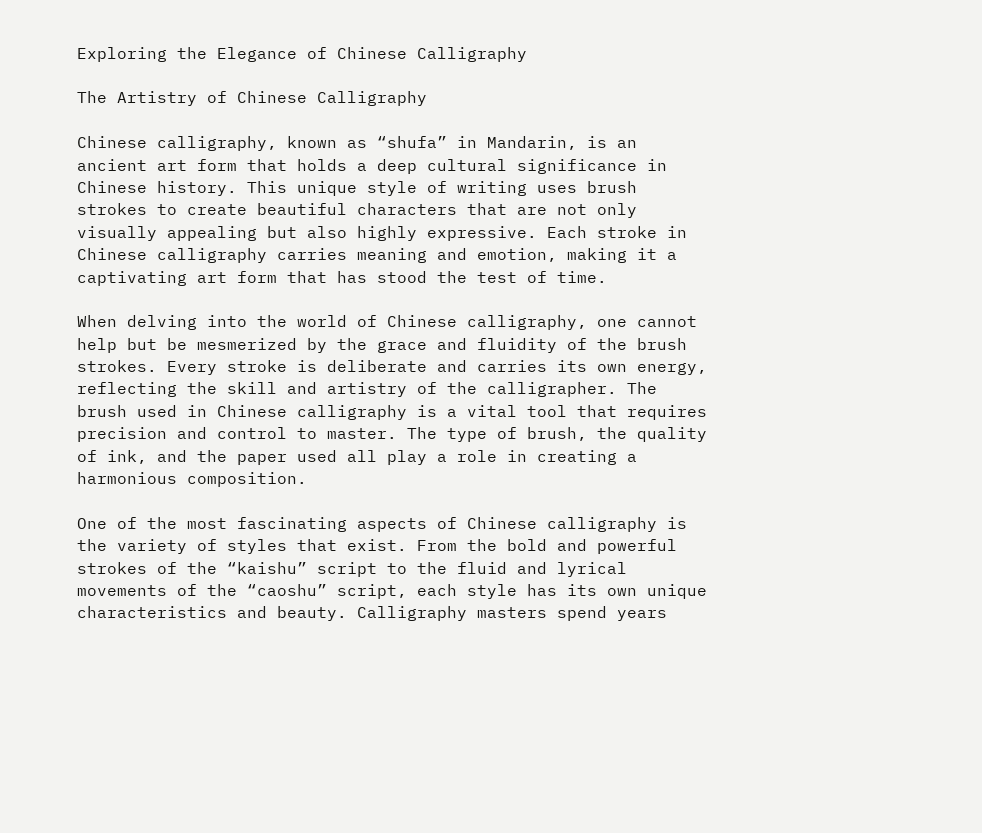Exploring the Elegance of Chinese Calligraphy

The Artistry of Chinese Calligraphy

Chinese calligraphy, known as “shufa” in Mandarin, is an ancient art form that holds a deep cultural significance in Chinese history. This unique style of writing uses brush strokes to create beautiful characters that are not only visually appealing but also highly expressive. Each stroke in Chinese calligraphy carries meaning and emotion, making it a captivating art form that has stood the test of time.

When delving into the world of Chinese calligraphy, one cannot help but be mesmerized by the grace and fluidity of the brush strokes. Every stroke is deliberate and carries its own energy, reflecting the skill and artistry of the calligrapher. The brush used in Chinese calligraphy is a vital tool that requires precision and control to master. The type of brush, the quality of ink, and the paper used all play a role in creating a harmonious composition.

One of the most fascinating aspects of Chinese calligraphy is the variety of styles that exist. From the bold and powerful strokes of the “kaishu” script to the fluid and lyrical movements of the “caoshu” script, each style has its own unique characteristics and beauty. Calligraphy masters spend years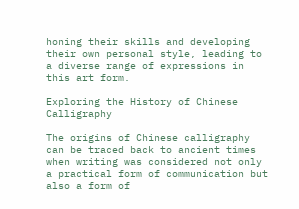honing their skills and developing their own personal style, leading to a diverse range of expressions in this art form.

Exploring the History of Chinese Calligraphy

The origins of Chinese calligraphy can be traced back to ancient times when writing was considered not only a practical form of communication but also a form of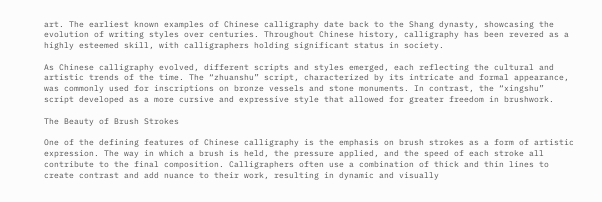art. The earliest known examples of Chinese calligraphy date back to the Shang dynasty, showcasing the evolution of writing styles over centuries. Throughout Chinese history, calligraphy has been revered as a highly esteemed skill, with calligraphers holding significant status in society.

As Chinese calligraphy evolved, different scripts and styles emerged, each reflecting the cultural and artistic trends of the time. The “zhuanshu” script, characterized by its intricate and formal appearance, was commonly used for inscriptions on bronze vessels and stone monuments. In contrast, the “xingshu” script developed as a more cursive and expressive style that allowed for greater freedom in brushwork.

The Beauty of Brush Strokes

One of the defining features of Chinese calligraphy is the emphasis on brush strokes as a form of artistic expression. The way in which a brush is held, the pressure applied, and the speed of each stroke all contribute to the final composition. Calligraphers often use a combination of thick and thin lines to create contrast and add nuance to their work, resulting in dynamic and visually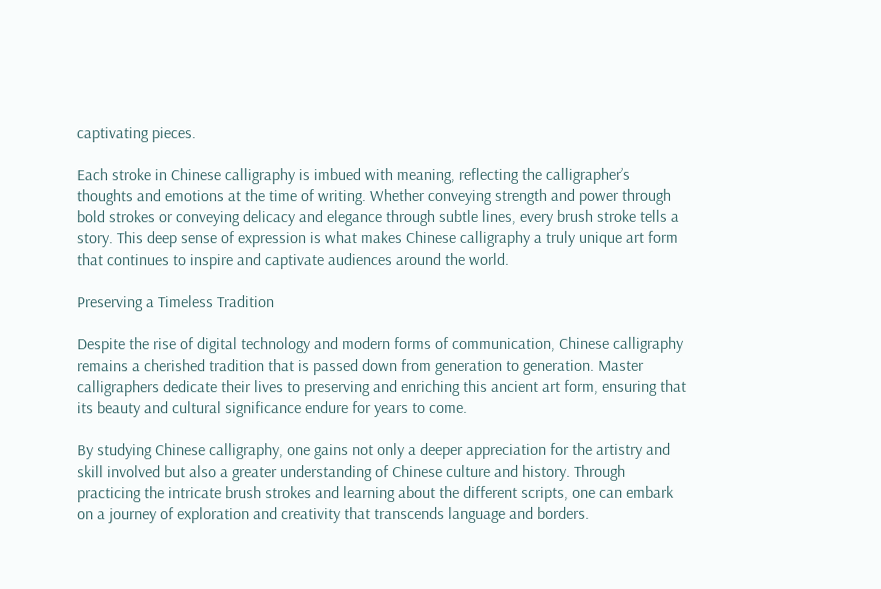captivating pieces.

Each stroke in Chinese calligraphy is imbued with meaning, reflecting the calligrapher’s thoughts and emotions at the time of writing. Whether conveying strength and power through bold strokes or conveying delicacy and elegance through subtle lines, every brush stroke tells a story. This deep sense of expression is what makes Chinese calligraphy a truly unique art form that continues to inspire and captivate audiences around the world.

Preserving a Timeless Tradition

Despite the rise of digital technology and modern forms of communication, Chinese calligraphy remains a cherished tradition that is passed down from generation to generation. Master calligraphers dedicate their lives to preserving and enriching this ancient art form, ensuring that its beauty and cultural significance endure for years to come.

By studying Chinese calligraphy, one gains not only a deeper appreciation for the artistry and skill involved but also a greater understanding of Chinese culture and history. Through practicing the intricate brush strokes and learning about the different scripts, one can embark on a journey of exploration and creativity that transcends language and borders.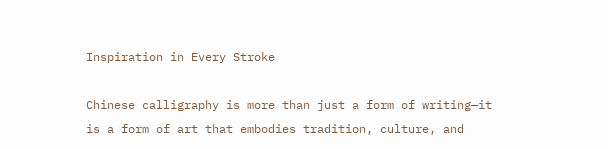Inspiration in Every Stroke

Chinese calligraphy is more than just a form of writing—it is a form of art that embodies tradition, culture, and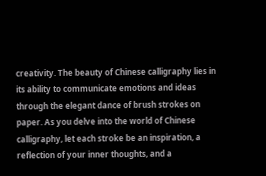creativity. The beauty of Chinese calligraphy lies in its ability to communicate emotions and ideas through the elegant dance of brush strokes on paper. As you delve into the world of Chinese calligraphy, let each stroke be an inspiration, a reflection of your inner thoughts, and a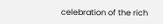celebration of the rich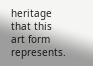heritage that this art form represents.